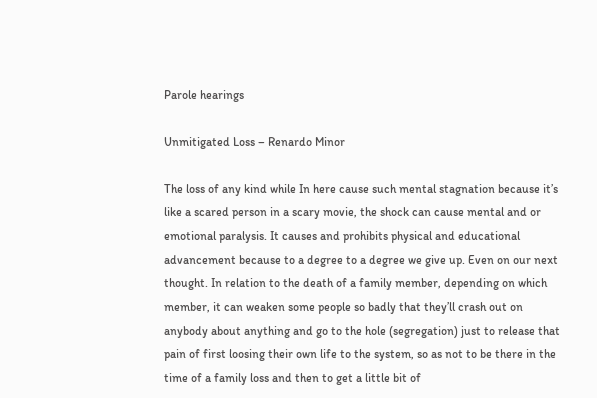Parole hearings

Unmitigated Loss – Renardo Minor

The loss of any kind while In here cause such mental stagnation because it’s like a scared person in a scary movie, the shock can cause mental and or emotional paralysis. It causes and prohibits physical and educational advancement because to a degree to a degree we give up. Even on our next thought. In relation to the death of a family member, depending on which member, it can weaken some people so badly that they’ll crash out on anybody about anything and go to the hole (segregation) just to release that pain of first loosing their own life to the system, so as not to be there in the time of a family loss and then to get a little bit of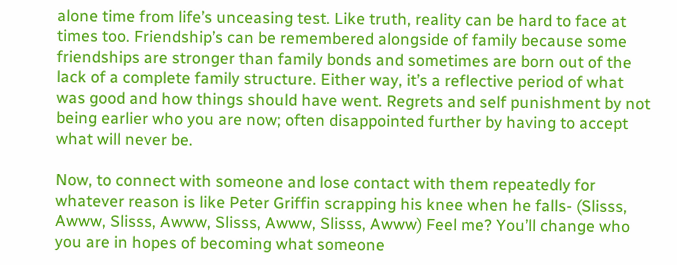alone time from life’s unceasing test. Like truth, reality can be hard to face at times too. Friendship’s can be remembered alongside of family because some friendships are stronger than family bonds and sometimes are born out of the lack of a complete family structure. Either way, it’s a reflective period of what was good and how things should have went. Regrets and self punishment by not being earlier who you are now; often disappointed further by having to accept what will never be.

Now, to connect with someone and lose contact with them repeatedly for whatever reason is like Peter Griffin scrapping his knee when he falls- (Slisss, Awww, Slisss, Awww, Slisss, Awww, Slisss, Awww) Feel me? You’ll change who you are in hopes of becoming what someone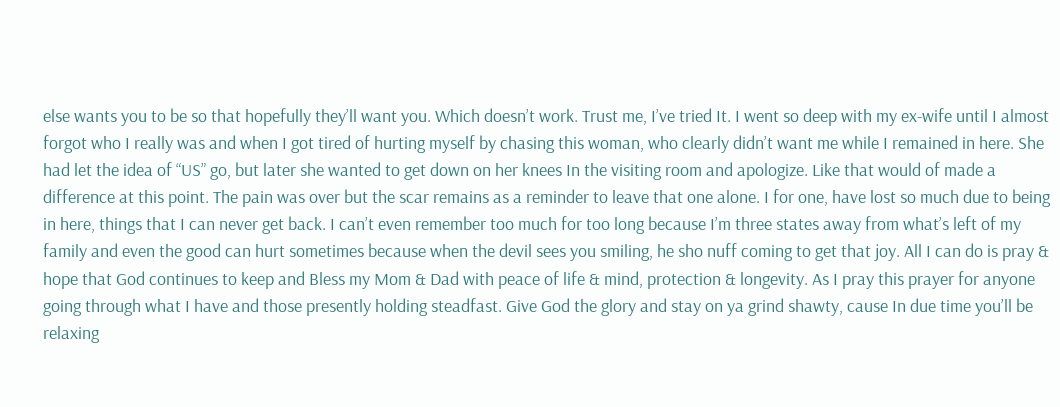else wants you to be so that hopefully they’ll want you. Which doesn’t work. Trust me, I’ve tried It. I went so deep with my ex-wife until I almost forgot who I really was and when I got tired of hurting myself by chasing this woman, who clearly didn’t want me while I remained in here. She had let the idea of “US” go, but later she wanted to get down on her knees In the visiting room and apologize. Like that would of made a difference at this point. The pain was over but the scar remains as a reminder to leave that one alone. I for one, have lost so much due to being in here, things that I can never get back. I can’t even remember too much for too long because I’m three states away from what’s left of my family and even the good can hurt sometimes because when the devil sees you smiling, he sho nuff coming to get that joy. All I can do is pray & hope that God continues to keep and Bless my Mom & Dad with peace of life & mind, protection & longevity. As I pray this prayer for anyone going through what I have and those presently holding steadfast. Give God the glory and stay on ya grind shawty, cause In due time you’ll be relaxing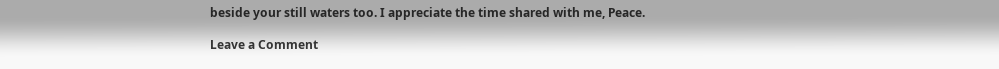beside your still waters too. I appreciate the time shared with me, Peace.

Leave a Comment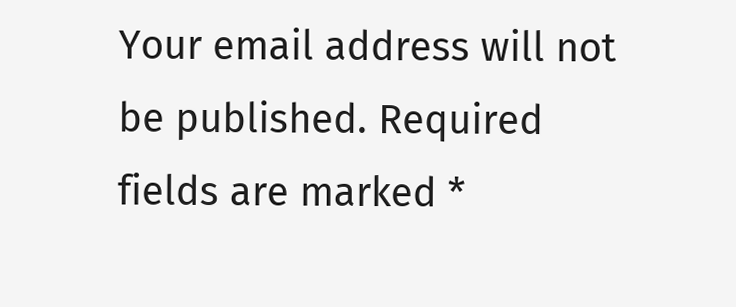Your email address will not be published. Required fields are marked *